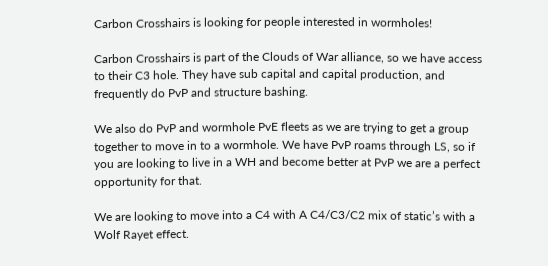Carbon Crosshairs is looking for people interested in wormholes!

Carbon Crosshairs is part of the Clouds of War alliance, so we have access to their C3 hole. They have sub capital and capital production, and frequently do PvP and structure bashing.

We also do PvP and wormhole PvE fleets as we are trying to get a group together to move in to a wormhole. We have PvP roams through LS, so if you are looking to live in a WH and become better at PvP we are a perfect opportunity for that.

We are looking to move into a C4 with A C4/C3/C2 mix of static’s with a Wolf Rayet effect.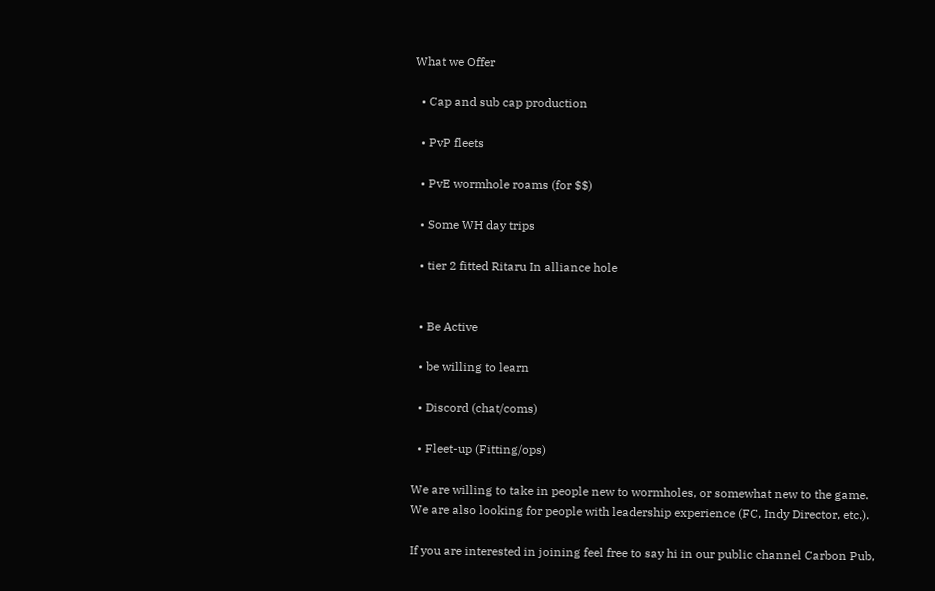What we Offer

  • Cap and sub cap production

  • PvP fleets

  • PvE wormhole roams (for $$)

  • Some WH day trips

  • tier 2 fitted Ritaru In alliance hole


  • Be Active

  • be willing to learn

  • Discord (chat/coms)

  • Fleet-up (Fitting/ops)

We are willing to take in people new to wormholes, or somewhat new to the game. We are also looking for people with leadership experience (FC, Indy Director, etc.).

If you are interested in joining feel free to say hi in our public channel Carbon Pub,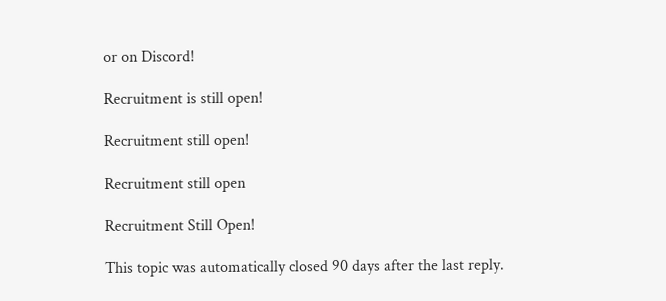or on Discord!

Recruitment is still open!

Recruitment still open!

Recruitment still open

Recruitment Still Open!

This topic was automatically closed 90 days after the last reply.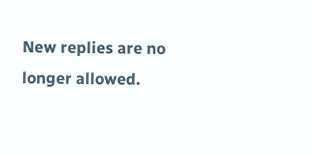New replies are no longer allowed.